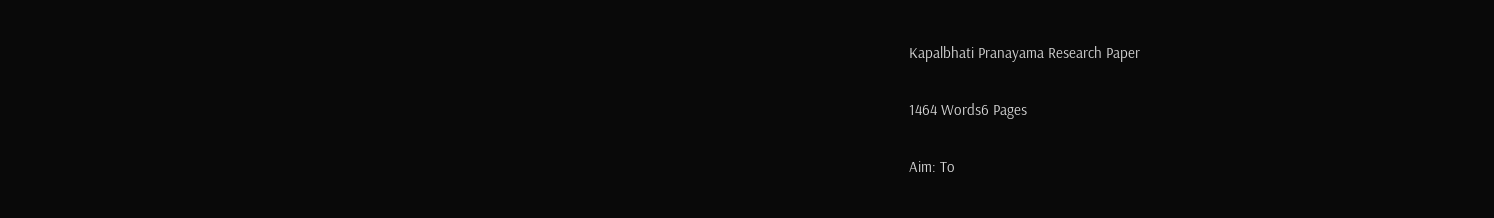Kapalbhati Pranayama Research Paper

1464 Words6 Pages

Aim: To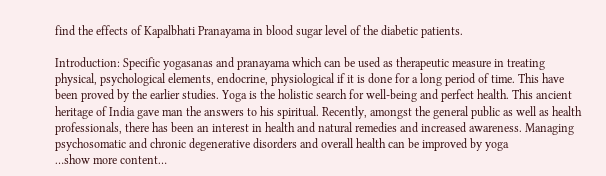find the effects of Kapalbhati Pranayama in blood sugar level of the diabetic patients.

Introduction: Specific yogasanas and pranayama which can be used as therapeutic measure in treating physical, psychological elements, endocrine, physiological if it is done for a long period of time. This have been proved by the earlier studies. Yoga is the holistic search for well-being and perfect health. This ancient heritage of India gave man the answers to his spiritual. Recently, amongst the general public as well as health professionals, there has been an interest in health and natural remedies and increased awareness. Managing psychosomatic and chronic degenerative disorders and overall health can be improved by yoga
…show more content…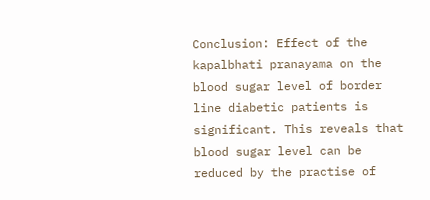Conclusion: Effect of the kapalbhati pranayama on the blood sugar level of border line diabetic patients is significant. This reveals that blood sugar level can be reduced by the practise of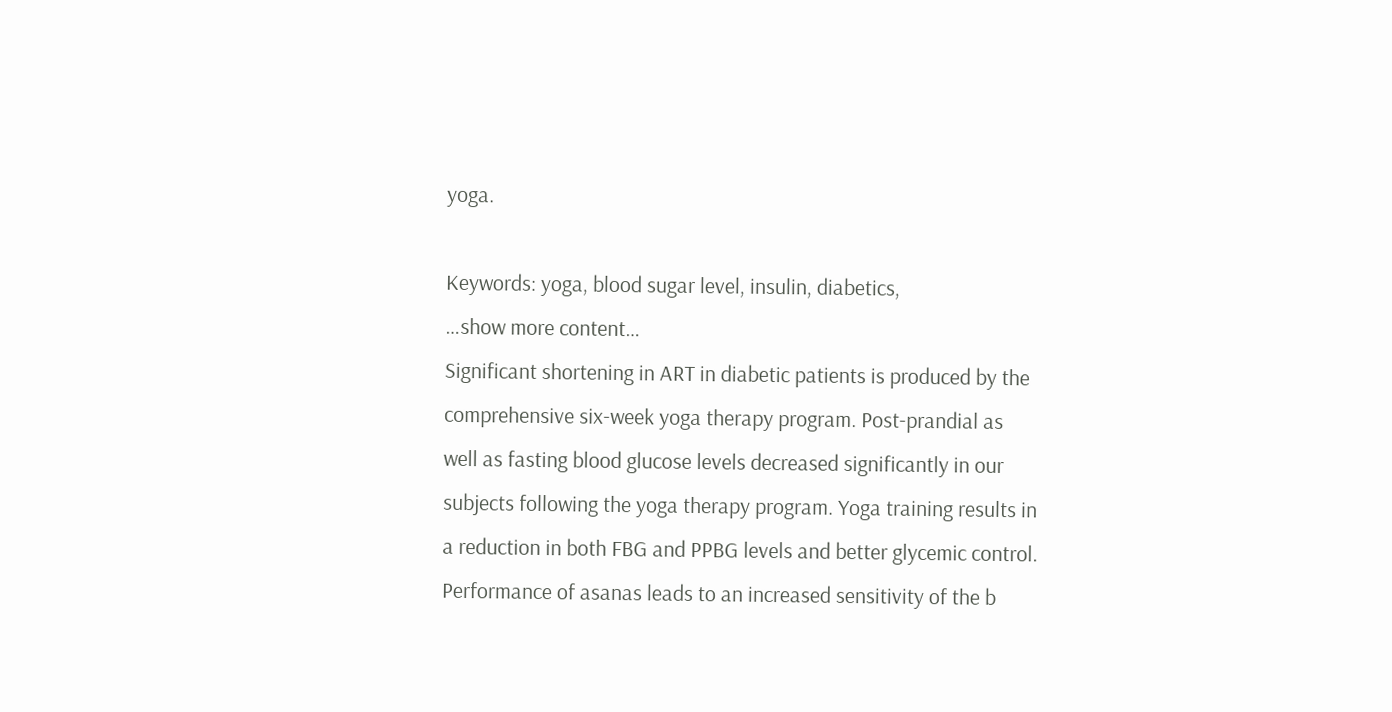yoga.

Keywords: yoga, blood sugar level, insulin, diabetics,
…show more content…
Significant shortening in ART in diabetic patients is produced by the comprehensive six-week yoga therapy program. Post-prandial as well as fasting blood glucose levels decreased significantly in our subjects following the yoga therapy program. Yoga training results in a reduction in both FBG and PPBG levels and better glycemic control. Performance of asanas leads to an increased sensitivity of the b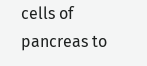cells of pancreas to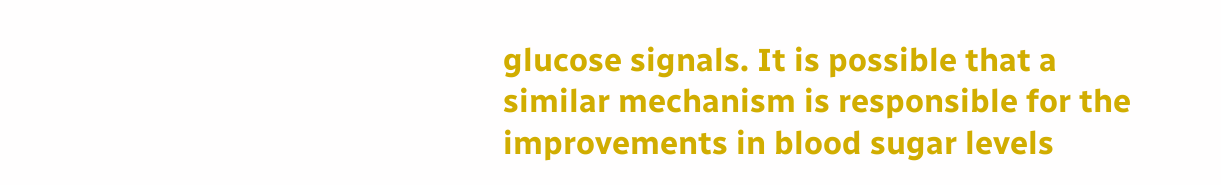glucose signals. It is possible that a similar mechanism is responsible for the improvements in blood sugar levels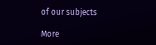of our subjects

More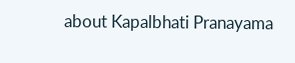about Kapalbhati Pranayama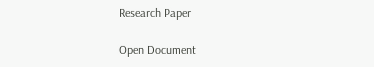Research Paper

Open Document